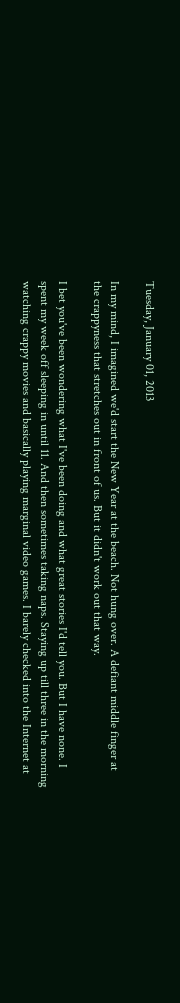Tuesday, January 01, 2013

In my mind, I imagined we'd start the New Year at the beach. Not hung over. A defiant middle finger at the crappyness that stretches out in front of us. But it didn't work out that way.

I bet you've been wondering what I've been doing and what great stories I'd tell you. But I have none. I spent my week off sleeping in until 11. And then sometimes taking naps. Staying up till three in the morning watching crappy movies and basically playing marginal video games. I barely checked into the Internet at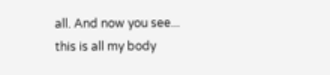all. And now you see... this is all my body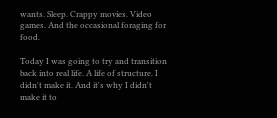wants. Sleep. Crappy movies. Video games. And the occasional foraging for food.

Today I was going to try and transition back into real life. A life of structure. I didn't make it. And it's why I didn't make it to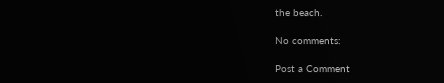the beach.

No comments:

Post a Comment